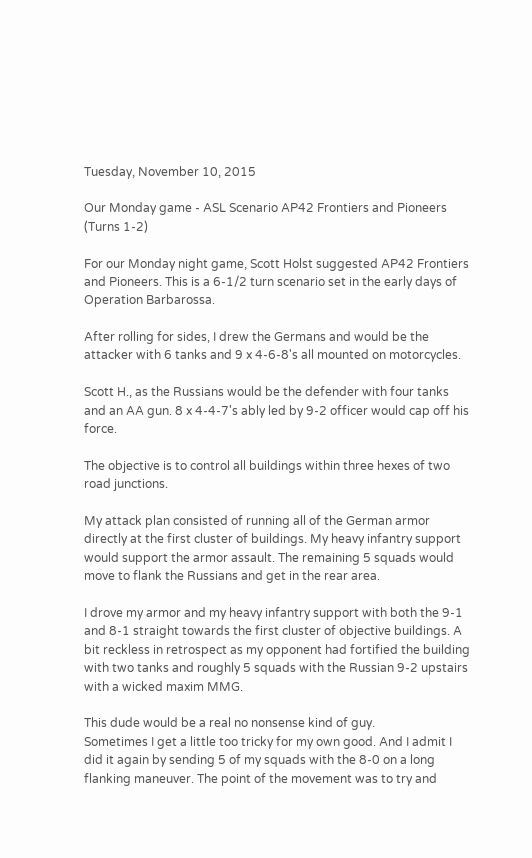Tuesday, November 10, 2015

Our Monday game - ASL Scenario AP42 Frontiers and Pioneers (Turns 1-2)

For our Monday night game, Scott Holst suggested AP42 Frontiers and Pioneers. This is a 6-1/2 turn scenario set in the early days of Operation Barbarossa.

After rolling for sides, I drew the Germans and would be the attacker with 6 tanks and 9 x 4-6-8's all mounted on motorcycles.

Scott H., as the Russians would be the defender with four tanks and an AA gun. 8 x 4-4-7's ably led by 9-2 officer would cap off his force.

The objective is to control all buildings within three hexes of two road junctions.

My attack plan consisted of running all of the German armor directly at the first cluster of buildings. My heavy infantry support would support the armor assault. The remaining 5 squads would move to flank the Russians and get in the rear area.

I drove my armor and my heavy infantry support with both the 9-1 and 8-1 straight towards the first cluster of objective buildings. A bit reckless in retrospect as my opponent had fortified the building with two tanks and roughly 5 squads with the Russian 9-2 upstairs with a wicked maxim MMG.

This dude would be a real no nonsense kind of guy.
Sometimes I get a little too tricky for my own good. And I admit I did it again by sending 5 of my squads with the 8-0 on a long flanking maneuver. The point of the movement was to try and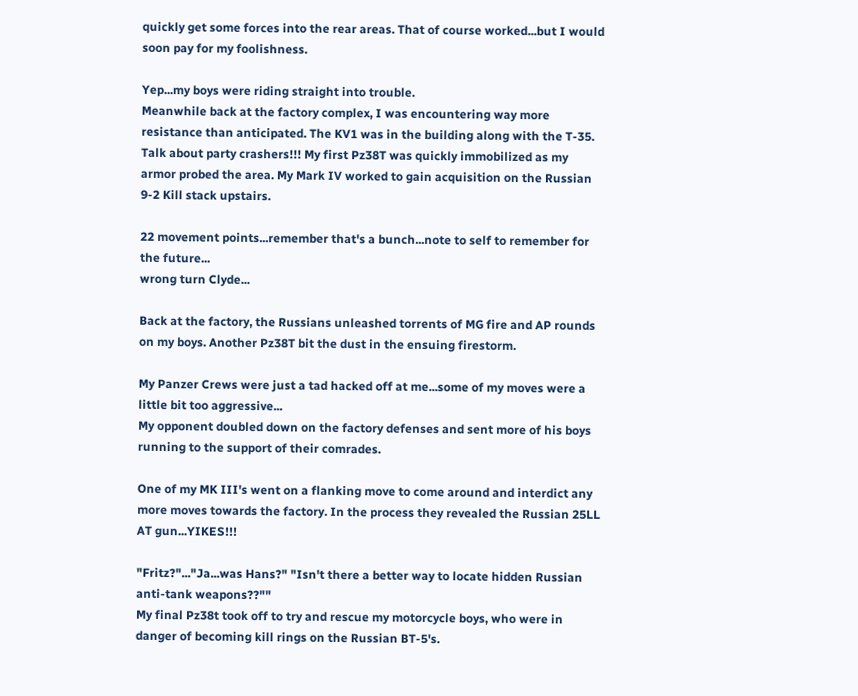quickly get some forces into the rear areas. That of course worked...but I would soon pay for my foolishness.

Yep...my boys were riding straight into trouble.
Meanwhile back at the factory complex, I was encountering way more resistance than anticipated. The KV1 was in the building along with the T-35. Talk about party crashers!!! My first Pz38T was quickly immobilized as my armor probed the area. My Mark IV worked to gain acquisition on the Russian 9-2 Kill stack upstairs.

22 movement points...remember that's a bunch...note to self to remember for the future...
wrong turn Clyde...

Back at the factory, the Russians unleashed torrents of MG fire and AP rounds on my boys. Another Pz38T bit the dust in the ensuing firestorm.

My Panzer Crews were just a tad hacked off at me...some of my moves were a little bit too aggressive...
My opponent doubled down on the factory defenses and sent more of his boys running to the support of their comrades.

One of my MK III's went on a flanking move to come around and interdict any more moves towards the factory. In the process they revealed the Russian 25LL AT gun...YIKES!!!

"Fritz?"..."Ja...was Hans?" "Isn't there a better way to locate hidden Russian anti-tank weapons??""
My final Pz38t took off to try and rescue my motorcycle boys, who were in danger of becoming kill rings on the Russian BT-5's.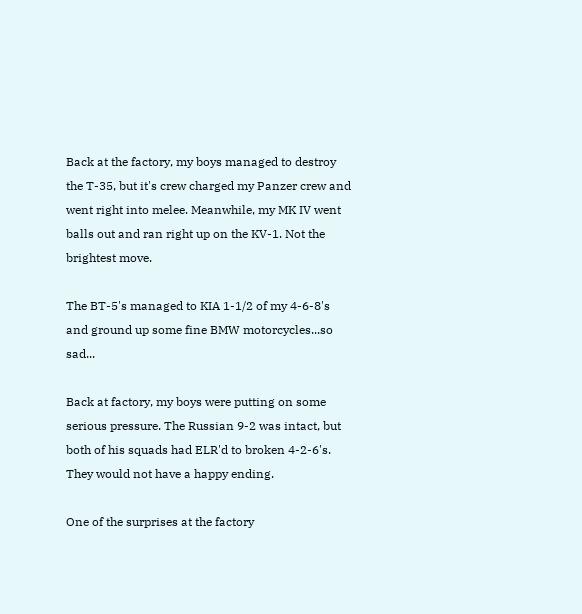Back at the factory, my boys managed to destroy the T-35, but it's crew charged my Panzer crew and went right into melee. Meanwhile, my MK IV went balls out and ran right up on the KV-1. Not the brightest move.

The BT-5's managed to KIA 1-1/2 of my 4-6-8's and ground up some fine BMW motorcycles...so sad...

Back at factory, my boys were putting on some serious pressure. The Russian 9-2 was intact, but both of his squads had ELR'd to broken 4-2-6's. They would not have a happy ending.

One of the surprises at the factory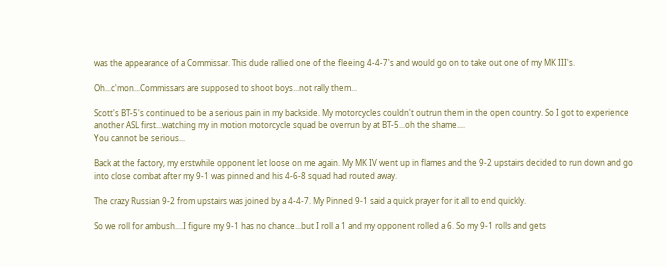was the appearance of a Commissar. This dude rallied one of the fleeing 4-4-7's and would go on to take out one of my MK III's.

Oh...c'mon...Commissars are supposed to shoot boys...not rally them...

Scott's BT-5's continued to be a serious pain in my backside. My motorcycles couldn't outrun them in the open country. So I got to experience another ASL first...watching my in motion motorcycle squad be overrun by at BT-5...oh the shame....
You cannot be serious...

Back at the factory, my erstwhile opponent let loose on me again. My MK IV went up in flames and the 9-2 upstairs decided to run down and go into close combat after my 9-1 was pinned and his 4-6-8 squad had routed away.

The crazy Russian 9-2 from upstairs was joined by a 4-4-7. My Pinned 9-1 said a quick prayer for it all to end quickly.

So we roll for ambush....I figure my 9-1 has no chance...but I roll a 1 and my opponent rolled a 6. So my 9-1 rolls and gets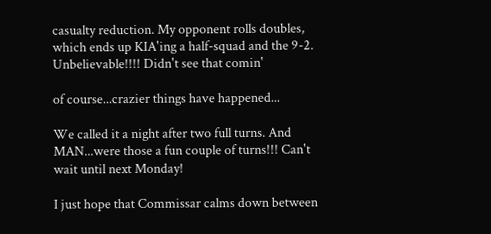casualty reduction. My opponent rolls doubles, which ends up KIA'ing a half-squad and the 9-2. Unbelievable!!!! Didn't see that comin'

of course...crazier things have happened...

We called it a night after two full turns. And MAN...were those a fun couple of turns!!! Can't wait until next Monday!

I just hope that Commissar calms down between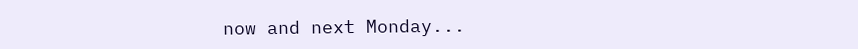now and next Monday...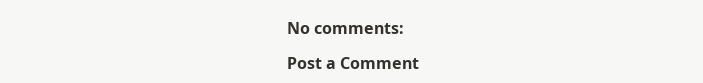No comments:

Post a Comment